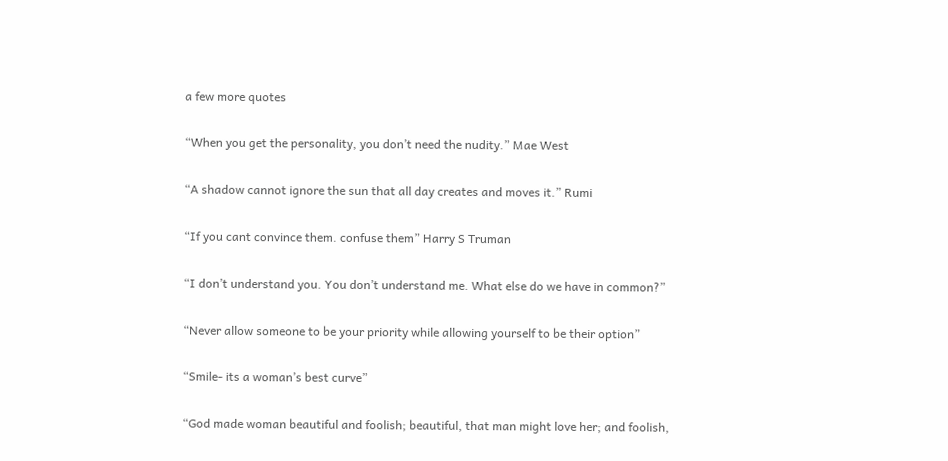a few more quotes

“When you get the personality, you don’t need the nudity.” Mae West

“A shadow cannot ignore the sun that all day creates and moves it.” Rumi

“If you cant convince them. confuse them” Harry S Truman

“I don’t understand you. You don’t understand me. What else do we have in common?”

“Never allow someone to be your priority while allowing yourself to be their option”

“Smile- its a woman’s best curve”

“God made woman beautiful and foolish; beautiful, that man might love her; and foolish,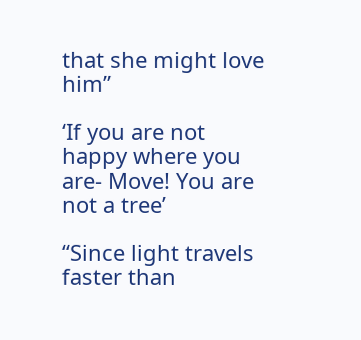that she might love him”

‘If you are not happy where you are- Move! You are not a tree’

“Since light travels faster than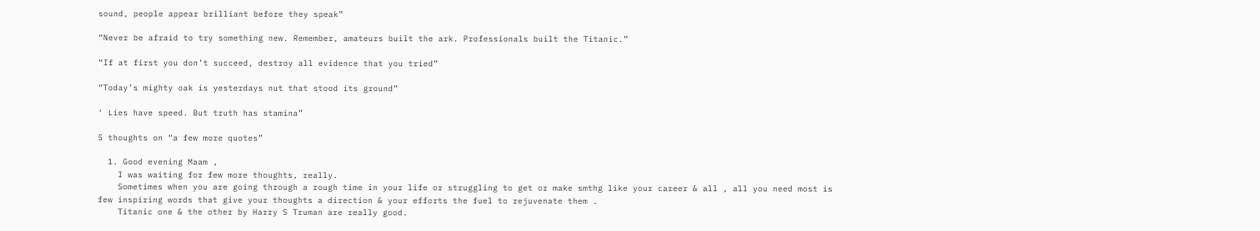sound, people appear brilliant before they speak”

“Never be afraid to try something new. Remember, amateurs built the ark. Professionals built the Titanic.”

“If at first you don’t succeed, destroy all evidence that you tried”

“Today’s mighty oak is yesterdays nut that stood its ground”

‘ Lies have speed. But truth has stamina”

5 thoughts on “a few more quotes”

  1. Good evening Maam ,
    I was waiting for few more thoughts, really.
    Sometimes when you are going through a rough time in your life or struggling to get or make smthg like your career & all , all you need most is few inspiring words that give your thoughts a direction & your efforts the fuel to rejuvenate them .
    Titanic one & the other by Harry S Truman are really good.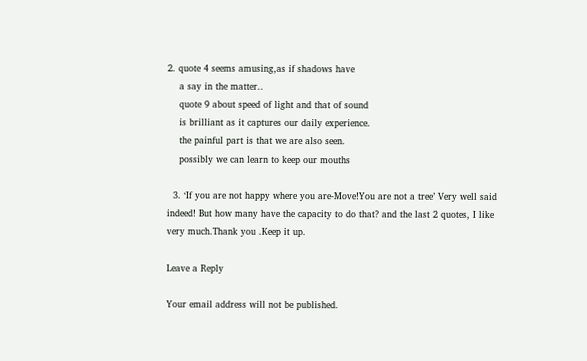2. quote 4 seems amusing,as if shadows have
    a say in the matter..
    quote 9 about speed of light and that of sound
    is brilliant as it captures our daily experience.
    the painful part is that we are also seen.
    possibly we can learn to keep our mouths

  3. ‘If you are not happy where you are-Move!You are not a tree’ Very well said indeed! But how many have the capacity to do that? and the last 2 quotes, I like very much.Thank you .Keep it up.

Leave a Reply

Your email address will not be published.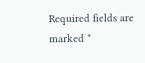Required fields are marked *